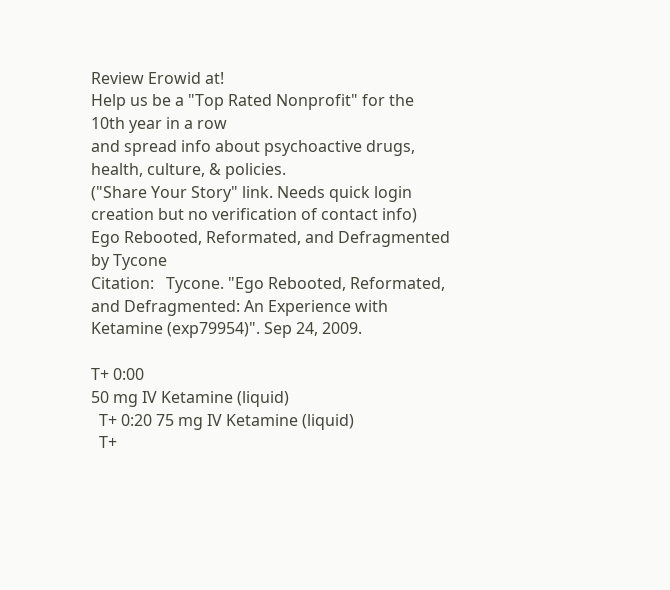Review Erowid at!
Help us be a "Top Rated Nonprofit" for the 10th year in a row
and spread info about psychoactive drugs, health, culture, & policies.
("Share Your Story" link. Needs quick login creation but no verification of contact info)
Ego Rebooted, Reformated, and Defragmented
by Tycone
Citation:   Tycone. "Ego Rebooted, Reformated, and Defragmented: An Experience with Ketamine (exp79954)". Sep 24, 2009.

T+ 0:00
50 mg IV Ketamine (liquid)
  T+ 0:20 75 mg IV Ketamine (liquid)
  T+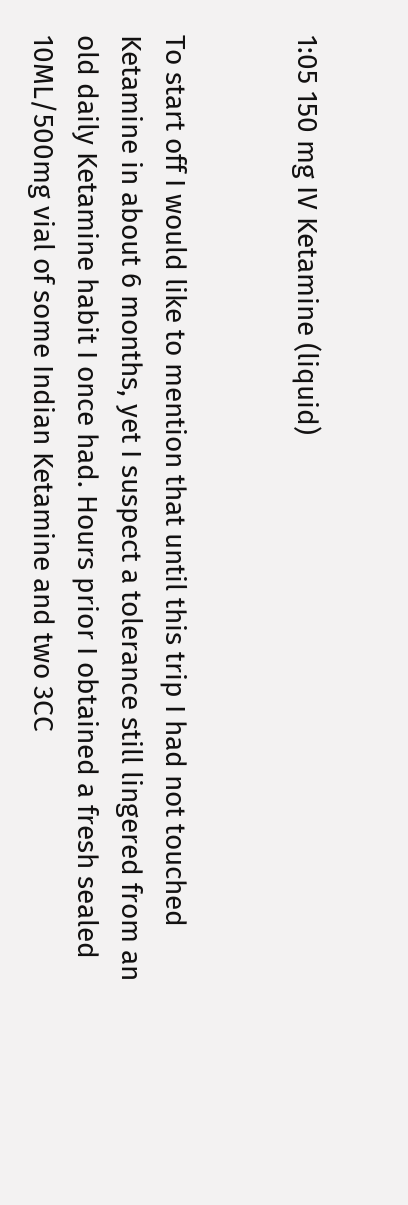1:05 150 mg IV Ketamine (liquid)


To start off I would like to mention that until this trip I had not touched Ketamine in about 6 months, yet I suspect a tolerance still lingered from an old daily Ketamine habit I once had. Hours prior I obtained a fresh sealed 10ML/500mg vial of some Indian Ketamine and two 3CC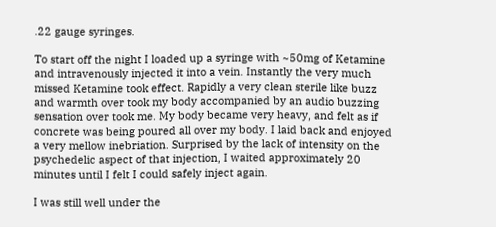.22 gauge syringes.

To start off the night I loaded up a syringe with ~50mg of Ketamine and intravenously injected it into a vein. Instantly the very much missed Ketamine took effect. Rapidly a very clean sterile like buzz and warmth over took my body accompanied by an audio buzzing sensation over took me. My body became very heavy, and felt as if concrete was being poured all over my body. I laid back and enjoyed a very mellow inebriation. Surprised by the lack of intensity on the psychedelic aspect of that injection, I waited approximately 20 minutes until I felt I could safely inject again.

I was still well under the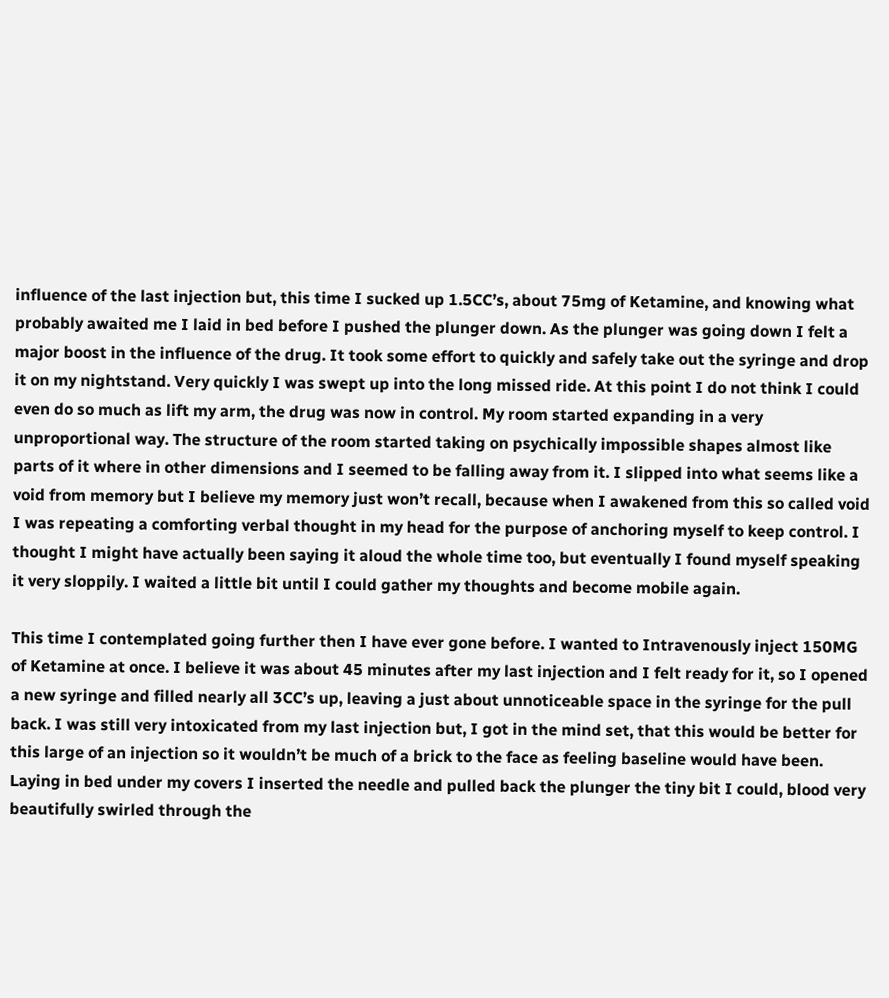influence of the last injection but, this time I sucked up 1.5CC’s, about 75mg of Ketamine, and knowing what probably awaited me I laid in bed before I pushed the plunger down. As the plunger was going down I felt a major boost in the influence of the drug. It took some effort to quickly and safely take out the syringe and drop it on my nightstand. Very quickly I was swept up into the long missed ride. At this point I do not think I could even do so much as lift my arm, the drug was now in control. My room started expanding in a very unproportional way. The structure of the room started taking on psychically impossible shapes almost like parts of it where in other dimensions and I seemed to be falling away from it. I slipped into what seems like a void from memory but I believe my memory just won’t recall, because when I awakened from this so called void I was repeating a comforting verbal thought in my head for the purpose of anchoring myself to keep control. I thought I might have actually been saying it aloud the whole time too, but eventually I found myself speaking it very sloppily. I waited a little bit until I could gather my thoughts and become mobile again.

This time I contemplated going further then I have ever gone before. I wanted to Intravenously inject 150MG of Ketamine at once. I believe it was about 45 minutes after my last injection and I felt ready for it, so I opened a new syringe and filled nearly all 3CC’s up, leaving a just about unnoticeable space in the syringe for the pull back. I was still very intoxicated from my last injection but, I got in the mind set, that this would be better for this large of an injection so it wouldn’t be much of a brick to the face as feeling baseline would have been. Laying in bed under my covers I inserted the needle and pulled back the plunger the tiny bit I could, blood very beautifully swirled through the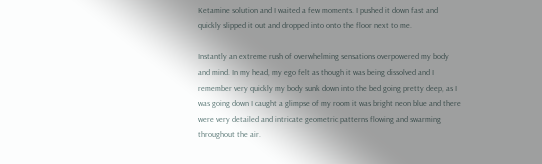Ketamine solution and I waited a few moments. I pushed it down fast and quickly slipped it out and dropped into onto the floor next to me.

Instantly an extreme rush of overwhelming sensations overpowered my body and mind. In my head, my ego felt as though it was being dissolved and I remember very quickly my body sunk down into the bed going pretty deep, as I was going down I caught a glimpse of my room it was bright neon blue and there were very detailed and intricate geometric patterns flowing and swarming throughout the air.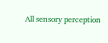All sensory perception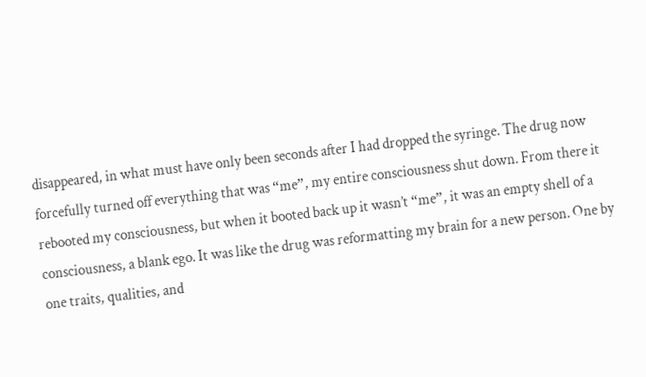disappeared, in what must have only been seconds after I had dropped the syringe. The drug now forcefully turned off everything that was “me”, my entire consciousness shut down. From there it rebooted my consciousness, but when it booted back up it wasn’t “me”, it was an empty shell of a consciousness, a blank ego. It was like the drug was reformatting my brain for a new person. One by one traits, qualities, and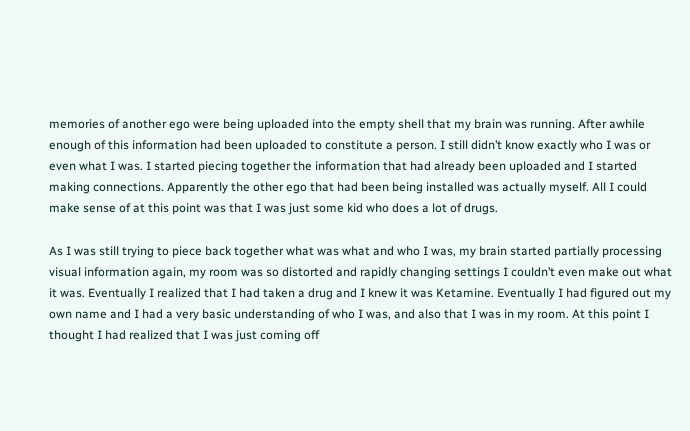memories of another ego were being uploaded into the empty shell that my brain was running. After awhile enough of this information had been uploaded to constitute a person. I still didn’t know exactly who I was or even what I was. I started piecing together the information that had already been uploaded and I started making connections. Apparently the other ego that had been being installed was actually myself. All I could make sense of at this point was that I was just some kid who does a lot of drugs.

As I was still trying to piece back together what was what and who I was, my brain started partially processing visual information again, my room was so distorted and rapidly changing settings I couldn’t even make out what it was. Eventually I realized that I had taken a drug and I knew it was Ketamine. Eventually I had figured out my own name and I had a very basic understanding of who I was, and also that I was in my room. At this point I thought I had realized that I was just coming off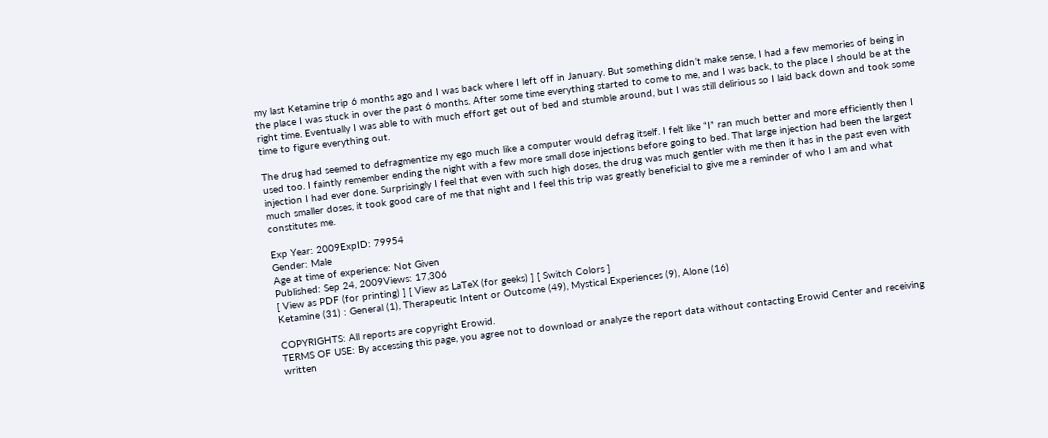my last Ketamine trip 6 months ago and I was back where I left off in January. But something didn’t make sense, I had a few memories of being in the place I was stuck in over the past 6 months. After some time everything started to come to me, and I was back, to the place I should be at the right time. Eventually I was able to with much effort get out of bed and stumble around, but I was still delirious so I laid back down and took some time to figure everything out.

The drug had seemed to defragmentize my ego much like a computer would defrag itself. I felt like “I” ran much better and more efficiently then I used too. I faintly remember ending the night with a few more small dose injections before going to bed. That large injection had been the largest injection I had ever done. Surprisingly I feel that even with such high doses, the drug was much gentler with me then it has in the past even with much smaller doses, it took good care of me that night and I feel this trip was greatly beneficial to give me a reminder of who I am and what constitutes me.

Exp Year: 2009ExpID: 79954
Gender: Male
Age at time of experience: Not Given
Published: Sep 24, 2009Views: 17,306
[ View as PDF (for printing) ] [ View as LaTeX (for geeks) ] [ Switch Colors ]
Ketamine (31) : General (1), Therapeutic Intent or Outcome (49), Mystical Experiences (9), Alone (16)

COPYRIGHTS: All reports are copyright Erowid.
TERMS OF USE: By accessing this page, you agree not to download or analyze the report data without contacting Erowid Center and receiving written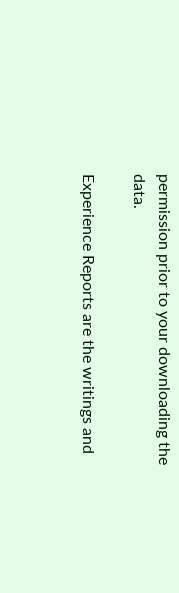permission prior to your downloading the data.

Experience Reports are the writings and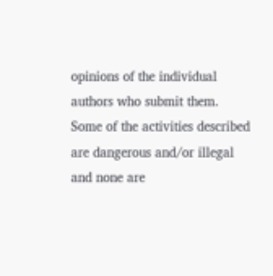opinions of the individual authors who submit them.
Some of the activities described are dangerous and/or illegal and none are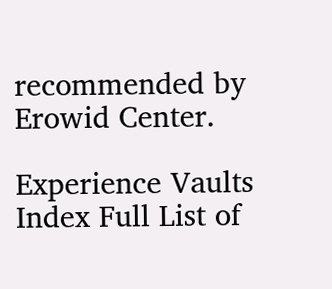recommended by Erowid Center.

Experience Vaults Index Full List of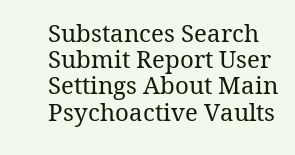Substances Search Submit Report User Settings About Main Psychoactive Vaults